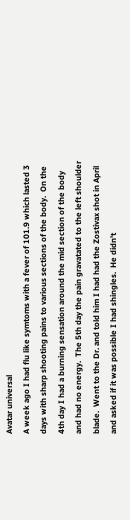Avatar universal
A week ago I had flu like symtoms with a fever of 101.9 which lasted 3 days with sharp shooting pains to various sections of the body.  On the 4th day I had a burning sensation around the mid section of the body and had no energy.  The 5th day the pain gravatated to the left shoulder blade.  Went to the Dr. and told him I had had the Zostivax shot in April and asked if it was possible I had shingles.  He didn't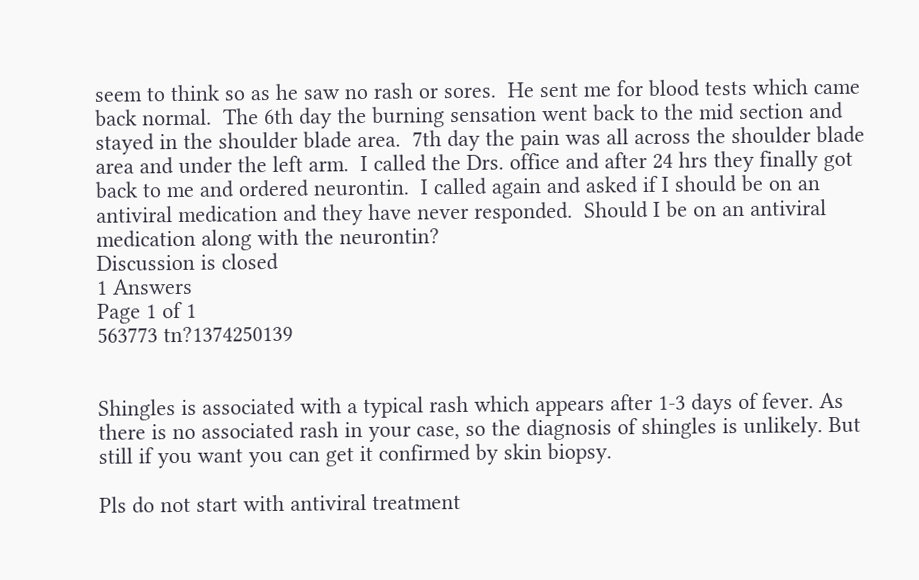seem to think so as he saw no rash or sores.  He sent me for blood tests which came back normal.  The 6th day the burning sensation went back to the mid section and stayed in the shoulder blade area.  7th day the pain was all across the shoulder blade area and under the left arm.  I called the Drs. office and after 24 hrs they finally got back to me and ordered neurontin.  I called again and asked if I should be on an antiviral medication and they have never responded.  Should I be on an antiviral medication along with the neurontin?
Discussion is closed
1 Answers
Page 1 of 1
563773 tn?1374250139


Shingles is associated with a typical rash which appears after 1-3 days of fever. As there is no associated rash in your case, so the diagnosis of shingles is unlikely. But still if you want you can get it confirmed by skin biopsy.

Pls do not start with antiviral treatment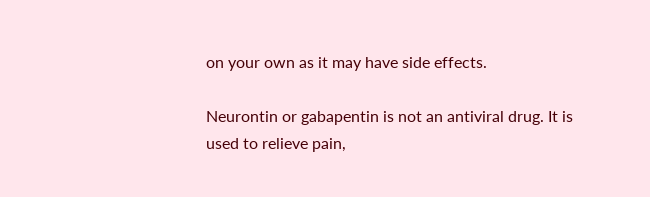on your own as it may have side effects.

Neurontin or gabapentin is not an antiviral drug. It is used to relieve pain,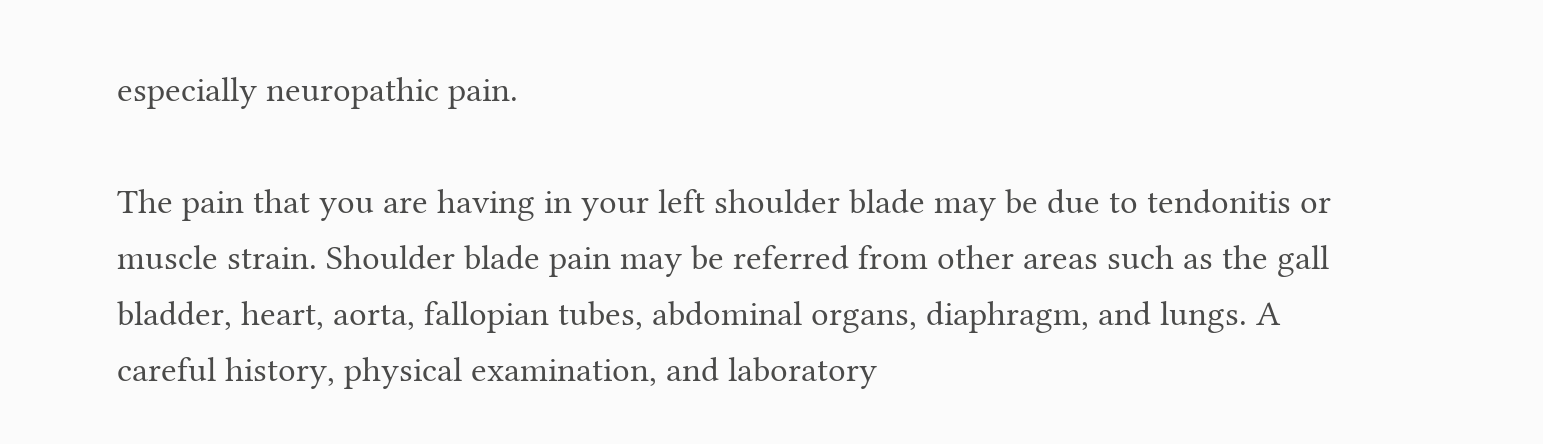especially neuropathic pain.

The pain that you are having in your left shoulder blade may be due to tendonitis or muscle strain. Shoulder blade pain may be referred from other areas such as the gall bladder, heart, aorta, fallopian tubes, abdominal organs, diaphragm, and lungs. A careful history, physical examination, and laboratory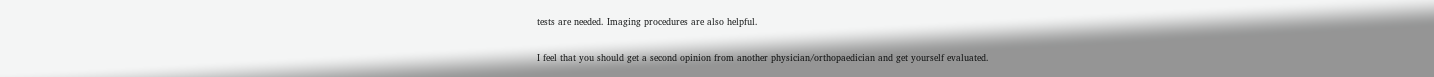tests are needed. Imaging procedures are also helpful.

I feel that you should get a second opinion from another physician/orthopaedician and get yourself evaluated.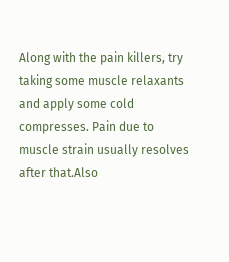Along with the pain killers, try taking some muscle relaxants and apply some cold compresses. Pain due to muscle strain usually resolves after that.Also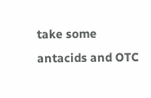take some antacids and OTC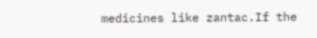medicines like zantac.If the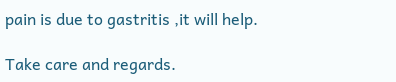pain is due to gastritis ,it will help.

Take care and regards.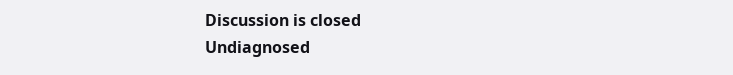Discussion is closed
Undiagnosed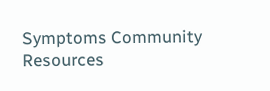Symptoms Community Resources